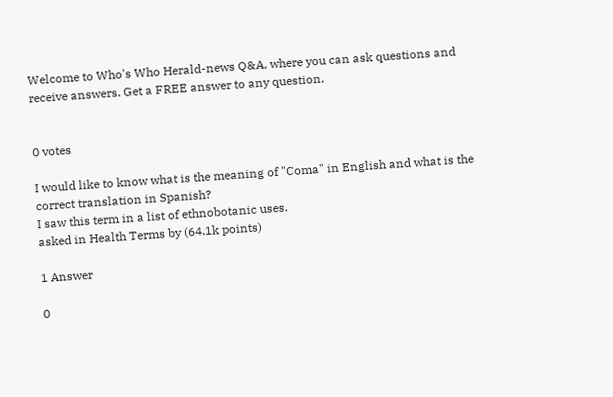Welcome to Who's Who Herald-news Q&A, where you can ask questions and receive answers. Get a FREE answer to any question.


0 votes

I would like to know what is the meaning of "Coma" in English and what is the correct translation in Spanish?
I saw this term in a list of ethnobotanic uses.
asked in Health Terms by (64.1k points)

1 Answer

0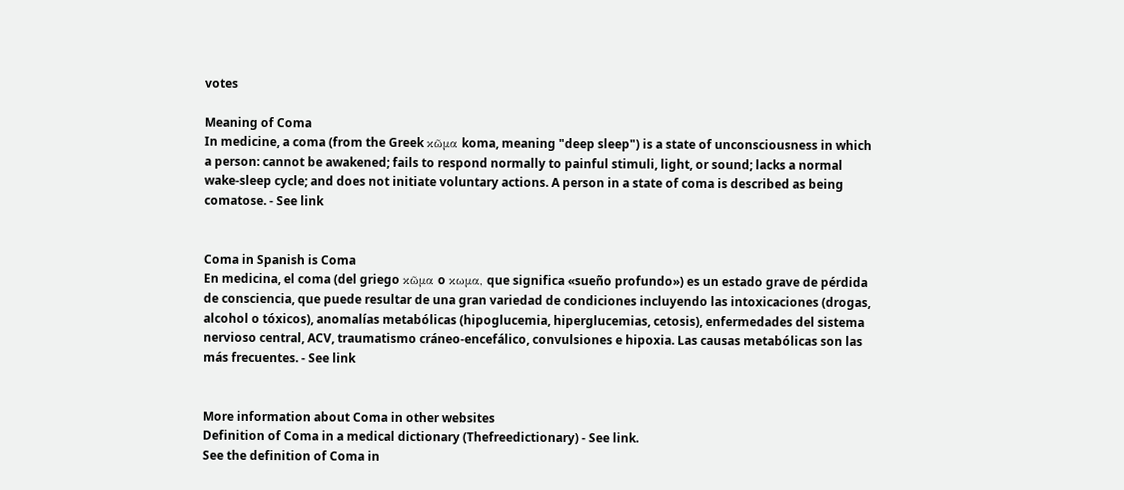votes

Meaning of Coma
In medicine, a coma (from the Greek κῶμα koma, meaning "deep sleep") is a state of unconsciousness in which a person: cannot be awakened; fails to respond normally to painful stimuli, light, or sound; lacks a normal wake-sleep cycle; and does not initiate voluntary actions. A person in a state of coma is described as being comatose. - See link


Coma in Spanish is Coma
En medicina, el coma (del griego κῶμα o κωμα, que significa «sueño profundo») es un estado grave de pérdida de consciencia, que puede resultar de una gran variedad de condiciones incluyendo las intoxicaciones (drogas, alcohol o tóxicos), anomalías metabólicas (hipoglucemia, hiperglucemias, cetosis), enfermedades del sistema nervioso central, ACV, traumatismo cráneo-encefálico, convulsiones e hipoxia. Las causas metabólicas son las más frecuentes. - See link


More information about Coma in other websites
Definition of Coma in a medical dictionary (Thefreedictionary) - See link.
See the definition of Coma in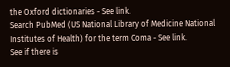the Oxford dictionaries - See link.
Search PubMed (US National Library of Medicine National Institutes of Health) for the term Coma - See link.
See if there is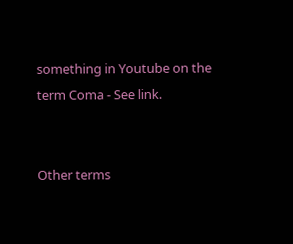something in Youtube on the term Coma - See link.


Other terms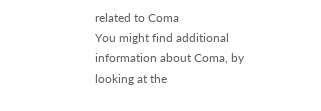related to Coma
You might find additional information about Coma, by looking at the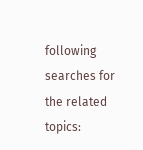following searches for the related topics: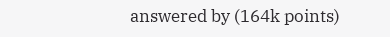answered by (164k points)